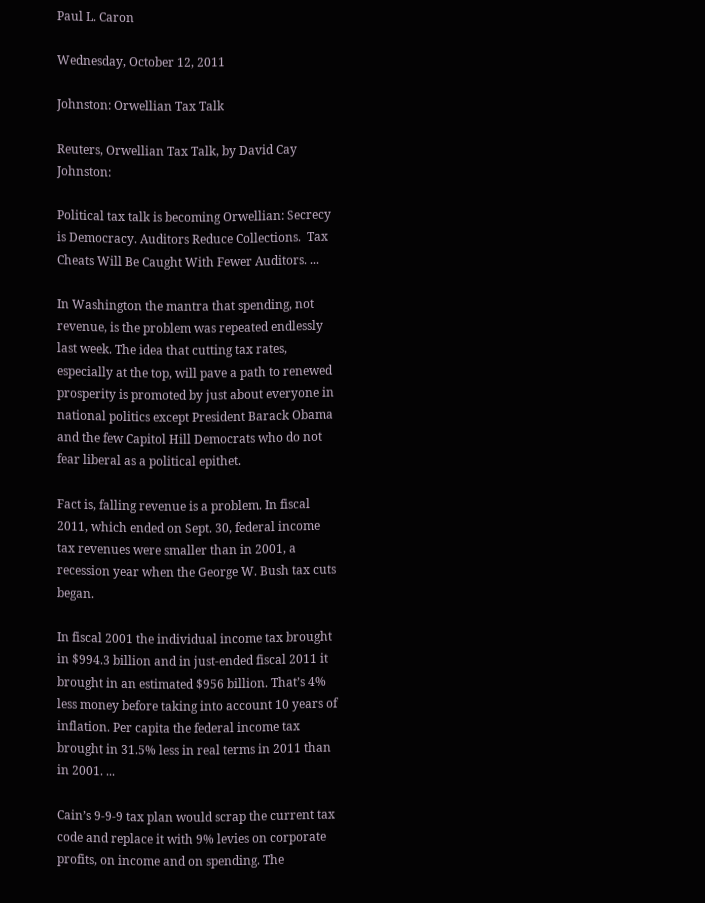Paul L. Caron

Wednesday, October 12, 2011

Johnston: Orwellian Tax Talk

Reuters, Orwellian Tax Talk, by David Cay Johnston:

Political tax talk is becoming Orwellian: Secrecy is Democracy. Auditors Reduce Collections.  Tax Cheats Will Be Caught With Fewer Auditors. ...

In Washington the mantra that spending, not revenue, is the problem was repeated endlessly last week. The idea that cutting tax rates, especially at the top, will pave a path to renewed prosperity is promoted by just about everyone in national politics except President Barack Obama and the few Capitol Hill Democrats who do not fear liberal as a political epithet.

Fact is, falling revenue is a problem. In fiscal 2011, which ended on Sept. 30, federal income tax revenues were smaller than in 2001, a recession year when the George W. Bush tax cuts began.

In fiscal 2001 the individual income tax brought in $994.3 billion and in just-ended fiscal 2011 it brought in an estimated $956 billion. That’s 4% less money before taking into account 10 years of inflation. Per capita the federal income tax brought in 31.5% less in real terms in 2011 than in 2001. ...

Cain’s 9-9-9 tax plan would scrap the current tax code and replace it with 9% levies on corporate profits, on income and on spending. The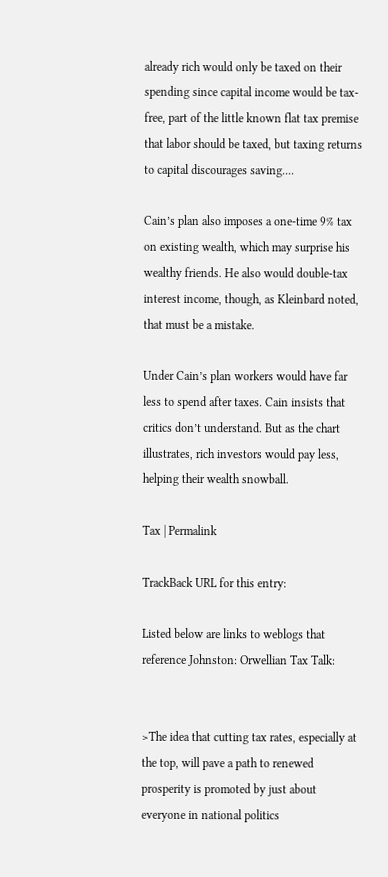already rich would only be taxed on their spending since capital income would be tax-free, part of the little known flat tax premise that labor should be taxed, but taxing returns to capital discourages saving....

Cain’s plan also imposes a one-time 9% tax on existing wealth, which may surprise his wealthy friends. He also would double-tax interest income, though, as Kleinbard noted, that must be a mistake.

Under Cain’s plan workers would have far less to spend after taxes. Cain insists that critics don’t understand. But as the chart illustrates, rich investors would pay less, helping their wealth snowball.

Tax | Permalink

TrackBack URL for this entry:

Listed below are links to weblogs that reference Johnston: Orwellian Tax Talk:


>The idea that cutting tax rates, especially at the top, will pave a path to renewed prosperity is promoted by just about everyone in national politics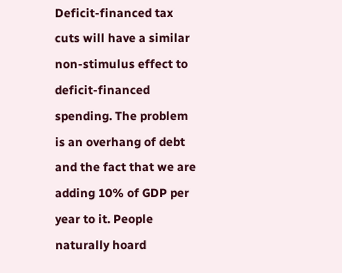Deficit-financed tax cuts will have a similar non-stimulus effect to deficit-financed spending. The problem is an overhang of debt and the fact that we are adding 10% of GDP per year to it. People naturally hoard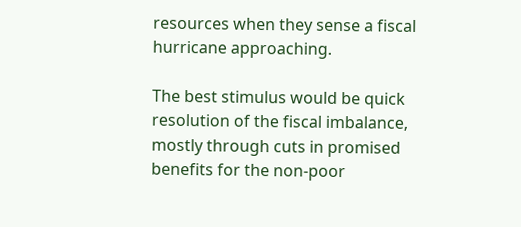resources when they sense a fiscal hurricane approaching.

The best stimulus would be quick resolution of the fiscal imbalance, mostly through cuts in promised benefits for the non-poor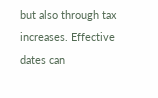but also through tax increases. Effective dates can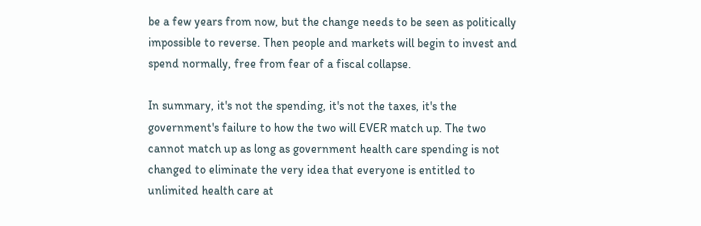be a few years from now, but the change needs to be seen as politically impossible to reverse. Then people and markets will begin to invest and spend normally, free from fear of a fiscal collapse.

In summary, it's not the spending, it's not the taxes, it's the government's failure to how the two will EVER match up. The two cannot match up as long as government health care spending is not changed to eliminate the very idea that everyone is entitled to unlimited health care at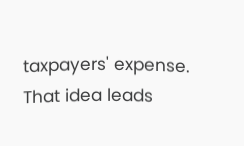taxpayers' expense. That idea leads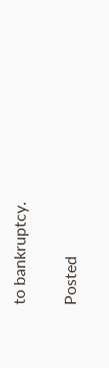to bankruptcy.

Posted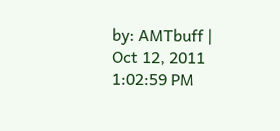by: AMTbuff | Oct 12, 2011 1:02:59 PM